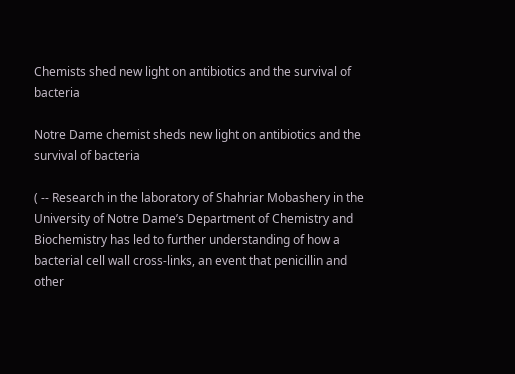Chemists shed new light on antibiotics and the survival of bacteria

Notre Dame chemist sheds new light on antibiotics and the survival of bacteria

( -- Research in the laboratory of Shahriar Mobashery in the University of Notre Dame’s Department of Chemistry and Biochemistry has led to further understanding of how a bacterial cell wall cross-links, an event that penicillin and other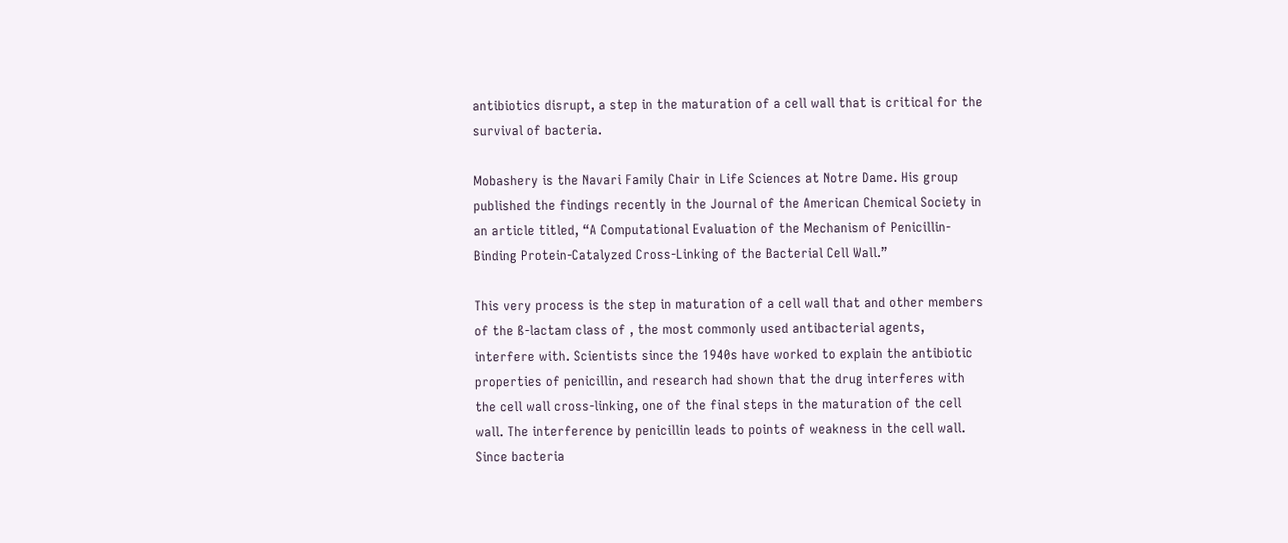antibiotics disrupt, a step in the maturation of a cell wall that is critical for the survival of bacteria.

Mobashery is the Navari Family Chair in Life Sciences at Notre Dame. His group published the findings recently in the Journal of the American Chemical Society in an article titled, “A Computational Evaluation of the Mechanism of Penicillin-Binding Protein-Catalyzed Cross-Linking of the Bacterial Cell Wall.”

This very process is the step in maturation of a cell wall that and other members of the ß-lactam class of , the most commonly used antibacterial agents, interfere with. Scientists since the 1940s have worked to explain the antibiotic properties of penicillin, and research had shown that the drug interferes with the cell wall cross-linking, one of the final steps in the maturation of the cell wall. The interference by penicillin leads to points of weakness in the cell wall. Since bacteria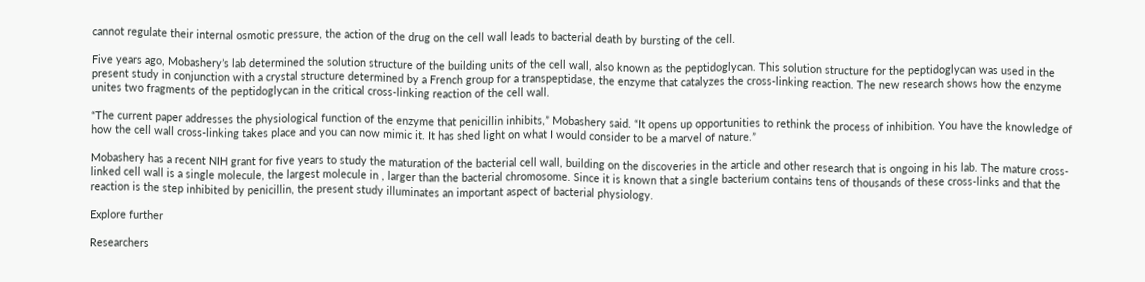cannot regulate their internal osmotic pressure, the action of the drug on the cell wall leads to bacterial death by bursting of the cell.

Five years ago, Mobashery’s lab determined the solution structure of the building units of the cell wall, also known as the peptidoglycan. This solution structure for the peptidoglycan was used in the present study in conjunction with a crystal structure determined by a French group for a transpeptidase, the enzyme that catalyzes the cross-linking reaction. The new research shows how the enzyme unites two fragments of the peptidoglycan in the critical cross-linking reaction of the cell wall.

“The current paper addresses the physiological function of the enzyme that penicillin inhibits,” Mobashery said. “It opens up opportunities to rethink the process of inhibition. You have the knowledge of how the cell wall cross-linking takes place and you can now mimic it. It has shed light on what I would consider to be a marvel of nature.”

Mobashery has a recent NIH grant for five years to study the maturation of the bacterial cell wall, building on the discoveries in the article and other research that is ongoing in his lab. The mature cross-linked cell wall is a single molecule, the largest molecule in , larger than the bacterial chromosome. Since it is known that a single bacterium contains tens of thousands of these cross-links and that the reaction is the step inhibited by penicillin, the present study illuminates an important aspect of bacterial physiology.

Explore further

Researchers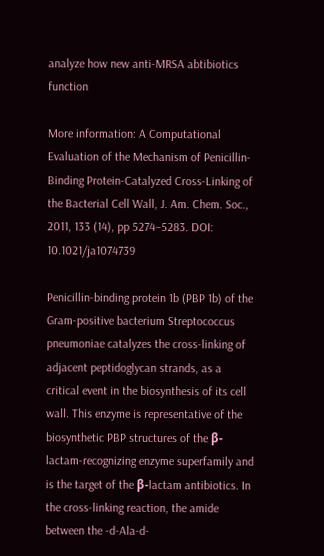analyze how new anti-MRSA abtibiotics function

More information: A Computational Evaluation of the Mechanism of Penicillin-Binding Protein-Catalyzed Cross-Linking of the Bacterial Cell Wall, J. Am. Chem. Soc., 2011, 133 (14), pp 5274–5283. DOI: 10.1021/ja1074739

Penicillin-binding protein 1b (PBP 1b) of the Gram-positive bacterium Streptococcus pneumoniae catalyzes the cross-linking of adjacent peptidoglycan strands, as a critical event in the biosynthesis of its cell wall. This enzyme is representative of the biosynthetic PBP structures of the β-lactam-recognizing enzyme superfamily and is the target of the β-lactam antibiotics. In the cross-linking reaction, the amide between the -d-Ala-d-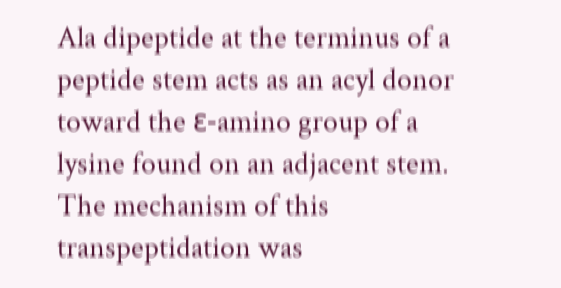Ala dipeptide at the terminus of a peptide stem acts as an acyl donor toward the ε-amino group of a lysine found on an adjacent stem. The mechanism of this transpeptidation was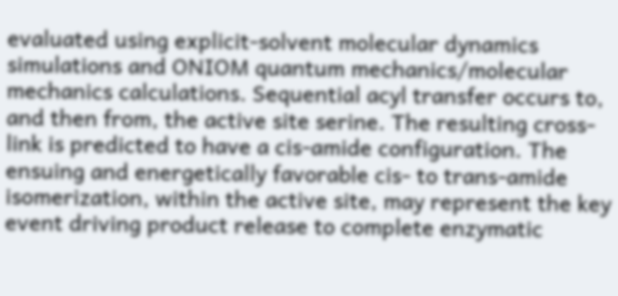evaluated using explicit-solvent molecular dynamics simulations and ONIOM quantum mechanics/molecular mechanics calculations. Sequential acyl transfer occurs to, and then from, the active site serine. The resulting cross-link is predicted to have a cis-amide configuration. The ensuing and energetically favorable cis- to trans-amide isomerization, within the active site, may represent the key event driving product release to complete enzymatic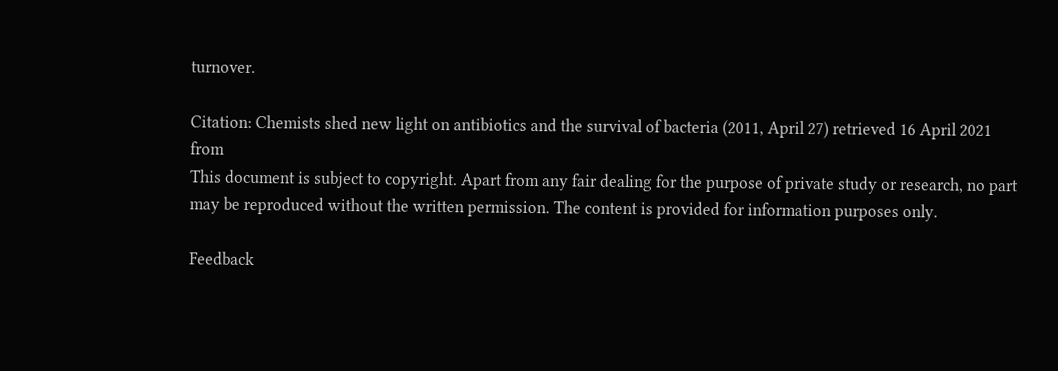turnover.

Citation: Chemists shed new light on antibiotics and the survival of bacteria (2011, April 27) retrieved 16 April 2021 from
This document is subject to copyright. Apart from any fair dealing for the purpose of private study or research, no part may be reproduced without the written permission. The content is provided for information purposes only.

Feedback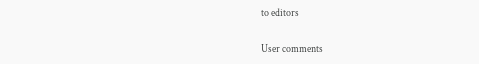to editors

User comments